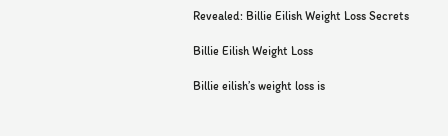Revealed: Billie Eilish Weight Loss Secrets

Billie Eilish Weight Loss

Billie eilish’s weight loss is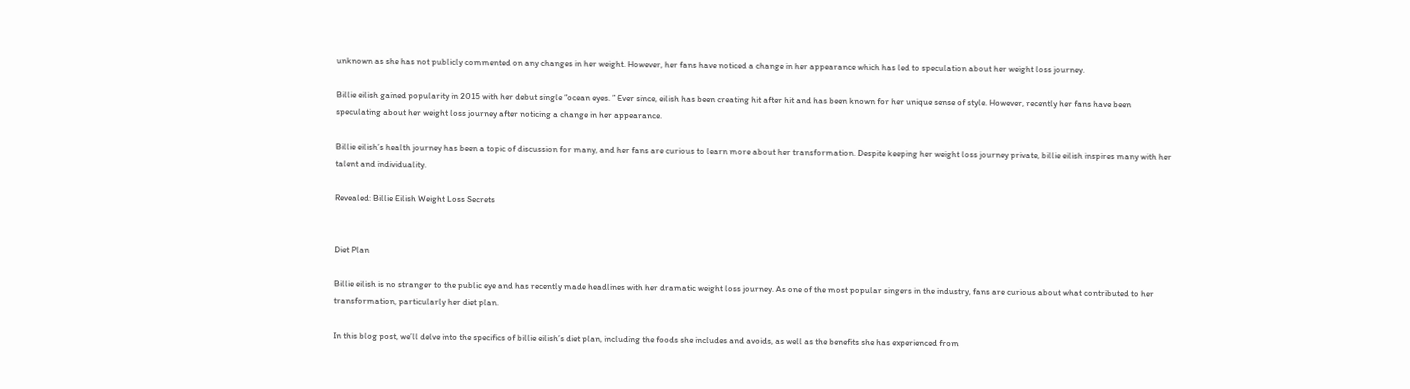unknown as she has not publicly commented on any changes in her weight. However, her fans have noticed a change in her appearance which has led to speculation about her weight loss journey.

Billie eilish gained popularity in 2015 with her debut single “ocean eyes. ” Ever since, eilish has been creating hit after hit and has been known for her unique sense of style. However, recently her fans have been speculating about her weight loss journey after noticing a change in her appearance.

Billie eilish’s health journey has been a topic of discussion for many, and her fans are curious to learn more about her transformation. Despite keeping her weight loss journey private, billie eilish inspires many with her talent and individuality.

Revealed: Billie Eilish Weight Loss Secrets


Diet Plan

Billie eilish is no stranger to the public eye and has recently made headlines with her dramatic weight loss journey. As one of the most popular singers in the industry, fans are curious about what contributed to her transformation, particularly her diet plan.

In this blog post, we’ll delve into the specifics of billie eilish’s diet plan, including the foods she includes and avoids, as well as the benefits she has experienced from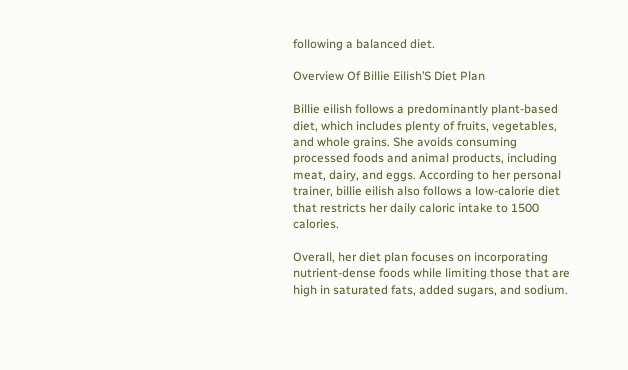following a balanced diet.

Overview Of Billie Eilish’S Diet Plan

Billie eilish follows a predominantly plant-based diet, which includes plenty of fruits, vegetables, and whole grains. She avoids consuming processed foods and animal products, including meat, dairy, and eggs. According to her personal trainer, billie eilish also follows a low-calorie diet that restricts her daily caloric intake to 1500 calories.

Overall, her diet plan focuses on incorporating nutrient-dense foods while limiting those that are high in saturated fats, added sugars, and sodium.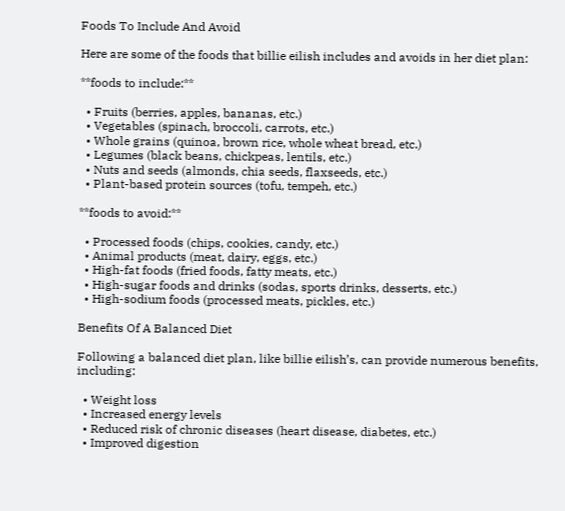Foods To Include And Avoid

Here are some of the foods that billie eilish includes and avoids in her diet plan:

**foods to include:**

  • Fruits (berries, apples, bananas, etc.)
  • Vegetables (spinach, broccoli, carrots, etc.)
  • Whole grains (quinoa, brown rice, whole wheat bread, etc.)
  • Legumes (black beans, chickpeas, lentils, etc.)
  • Nuts and seeds (almonds, chia seeds, flaxseeds, etc.)
  • Plant-based protein sources (tofu, tempeh, etc.)

**foods to avoid:**

  • Processed foods (chips, cookies, candy, etc.)
  • Animal products (meat, dairy, eggs, etc.)
  • High-fat foods (fried foods, fatty meats, etc.)
  • High-sugar foods and drinks (sodas, sports drinks, desserts, etc.)
  • High-sodium foods (processed meats, pickles, etc.)

Benefits Of A Balanced Diet

Following a balanced diet plan, like billie eilish’s, can provide numerous benefits, including:

  • Weight loss
  • Increased energy levels
  • Reduced risk of chronic diseases (heart disease, diabetes, etc.)
  • Improved digestion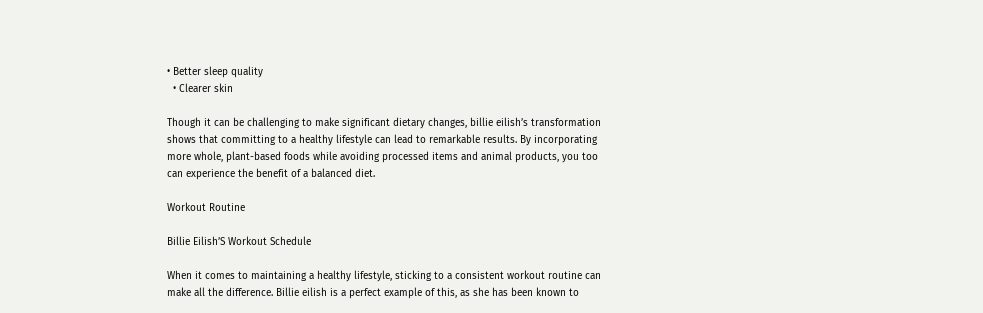• Better sleep quality
  • Clearer skin

Though it can be challenging to make significant dietary changes, billie eilish’s transformation shows that committing to a healthy lifestyle can lead to remarkable results. By incorporating more whole, plant-based foods while avoiding processed items and animal products, you too can experience the benefit of a balanced diet.

Workout Routine

Billie Eilish’S Workout Schedule

When it comes to maintaining a healthy lifestyle, sticking to a consistent workout routine can make all the difference. Billie eilish is a perfect example of this, as she has been known to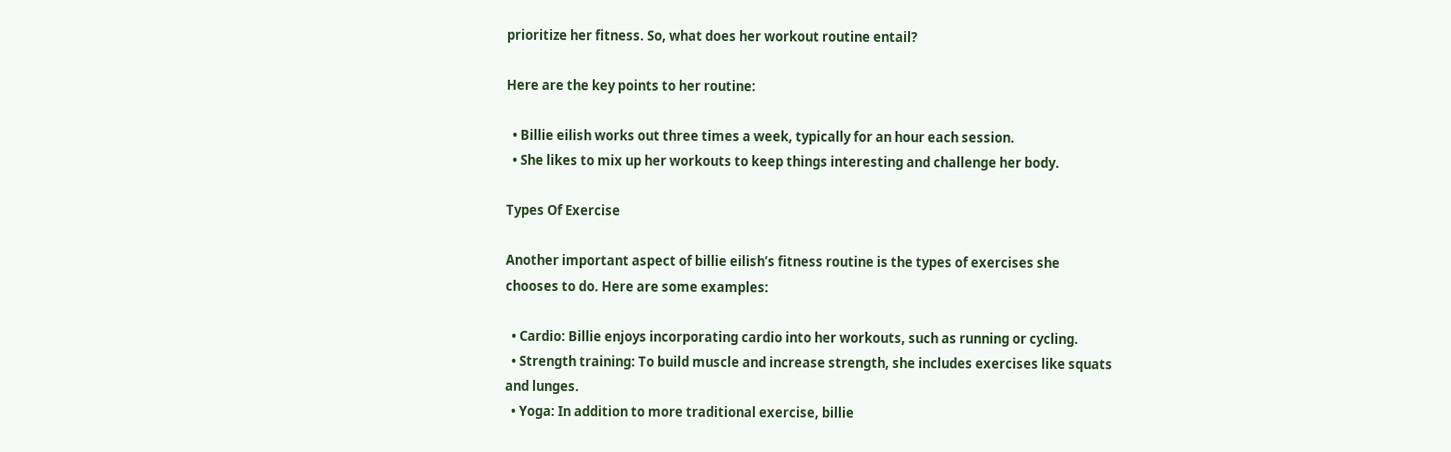prioritize her fitness. So, what does her workout routine entail?

Here are the key points to her routine:

  • Billie eilish works out three times a week, typically for an hour each session.
  • She likes to mix up her workouts to keep things interesting and challenge her body.

Types Of Exercise

Another important aspect of billie eilish’s fitness routine is the types of exercises she chooses to do. Here are some examples:

  • Cardio: Billie enjoys incorporating cardio into her workouts, such as running or cycling.
  • Strength training: To build muscle and increase strength, she includes exercises like squats and lunges.
  • Yoga: In addition to more traditional exercise, billie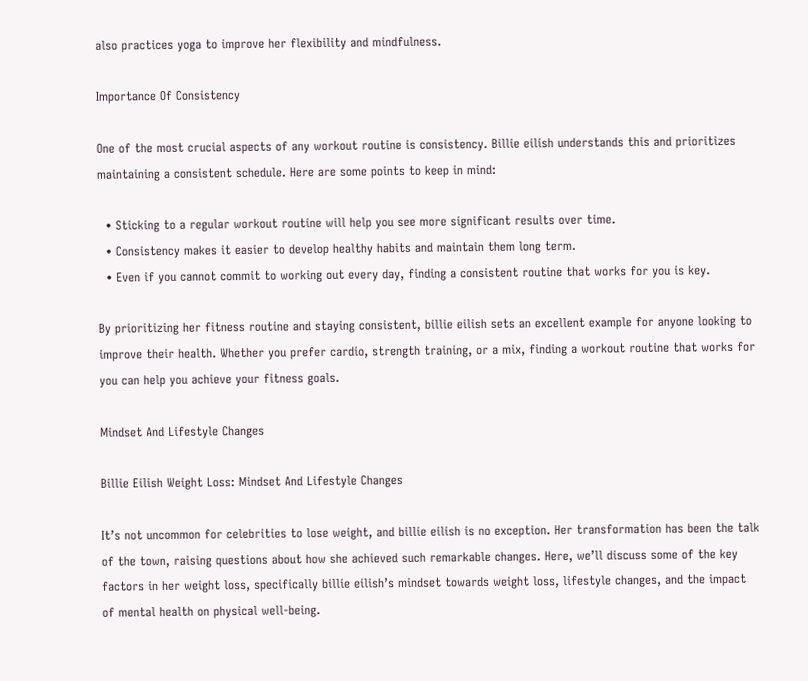also practices yoga to improve her flexibility and mindfulness.

Importance Of Consistency

One of the most crucial aspects of any workout routine is consistency. Billie eilish understands this and prioritizes maintaining a consistent schedule. Here are some points to keep in mind:

  • Sticking to a regular workout routine will help you see more significant results over time.
  • Consistency makes it easier to develop healthy habits and maintain them long term.
  • Even if you cannot commit to working out every day, finding a consistent routine that works for you is key.

By prioritizing her fitness routine and staying consistent, billie eilish sets an excellent example for anyone looking to improve their health. Whether you prefer cardio, strength training, or a mix, finding a workout routine that works for you can help you achieve your fitness goals.

Mindset And Lifestyle Changes

Billie Eilish Weight Loss: Mindset And Lifestyle Changes

It’s not uncommon for celebrities to lose weight, and billie eilish is no exception. Her transformation has been the talk of the town, raising questions about how she achieved such remarkable changes. Here, we’ll discuss some of the key factors in her weight loss, specifically billie eilish’s mindset towards weight loss, lifestyle changes, and the impact of mental health on physical well-being.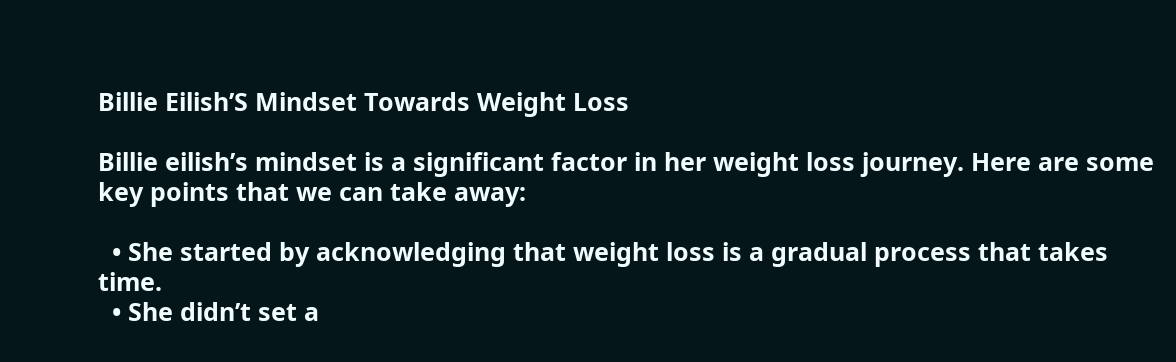Billie Eilish’S Mindset Towards Weight Loss

Billie eilish’s mindset is a significant factor in her weight loss journey. Here are some key points that we can take away:

  • She started by acknowledging that weight loss is a gradual process that takes time.
  • She didn’t set a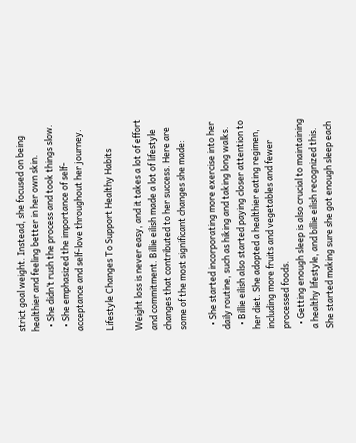strict goal weight. Instead, she focused on being healthier and feeling better in her own skin.
  • She didn’t rush the process and took things slow.
  • She emphasized the importance of self-acceptance and self-love throughout her journey.

Lifestyle Changes To Support Healthy Habits

Weight loss is never easy, and it takes a lot of effort and commitment. Billie eilish made a lot of lifestyle changes that contributed to her success. Here are some of the most significant changes she made:

  • She started incorporating more exercise into her daily routine, such as hiking and taking long walks.
  • Billie eilish also started paying closer attention to her diet. She adopted a healthier eating regimen, including more fruits and vegetables and fewer processed foods.
  • Getting enough sleep is also crucial to maintaining a healthy lifestyle, and billie eilish recognized this. She started making sure she got enough sleep each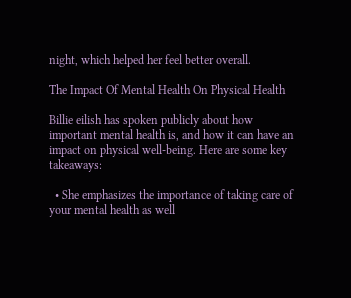night, which helped her feel better overall.

The Impact Of Mental Health On Physical Health

Billie eilish has spoken publicly about how important mental health is, and how it can have an impact on physical well-being. Here are some key takeaways:

  • She emphasizes the importance of taking care of your mental health as well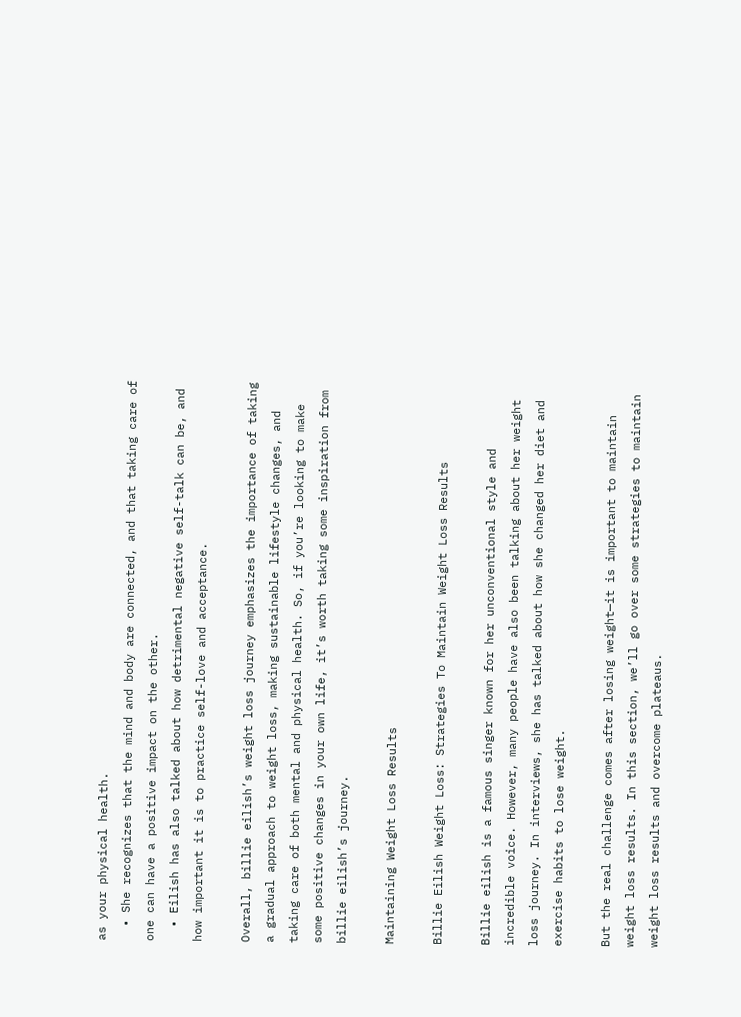as your physical health.
  • She recognizes that the mind and body are connected, and that taking care of one can have a positive impact on the other.
  • Eilish has also talked about how detrimental negative self-talk can be, and how important it is to practice self-love and acceptance.

Overall, billie eilish’s weight loss journey emphasizes the importance of taking a gradual approach to weight loss, making sustainable lifestyle changes, and taking care of both mental and physical health. So, if you’re looking to make some positive changes in your own life, it’s worth taking some inspiration from billie eilish’s journey.

Maintaining Weight Loss Results

Billie Eilish Weight Loss: Strategies To Maintain Weight Loss Results

Billie eilish is a famous singer known for her unconventional style and incredible voice. However, many people have also been talking about her weight loss journey. In interviews, she has talked about how she changed her diet and exercise habits to lose weight.

But the real challenge comes after losing weight—it is important to maintain weight loss results. In this section, we’ll go over some strategies to maintain weight loss results and overcome plateaus.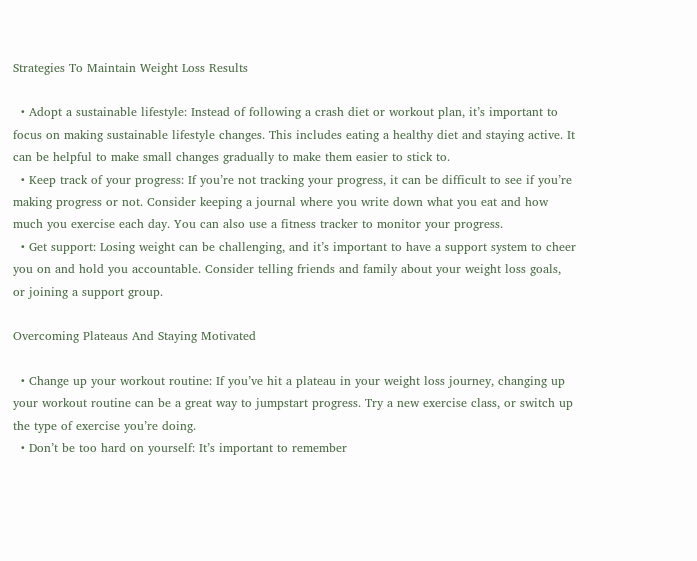Strategies To Maintain Weight Loss Results

  • Adopt a sustainable lifestyle: Instead of following a crash diet or workout plan, it’s important to focus on making sustainable lifestyle changes. This includes eating a healthy diet and staying active. It can be helpful to make small changes gradually to make them easier to stick to.
  • Keep track of your progress: If you’re not tracking your progress, it can be difficult to see if you’re making progress or not. Consider keeping a journal where you write down what you eat and how much you exercise each day. You can also use a fitness tracker to monitor your progress.
  • Get support: Losing weight can be challenging, and it’s important to have a support system to cheer you on and hold you accountable. Consider telling friends and family about your weight loss goals, or joining a support group.

Overcoming Plateaus And Staying Motivated

  • Change up your workout routine: If you’ve hit a plateau in your weight loss journey, changing up your workout routine can be a great way to jumpstart progress. Try a new exercise class, or switch up the type of exercise you’re doing.
  • Don’t be too hard on yourself: It’s important to remember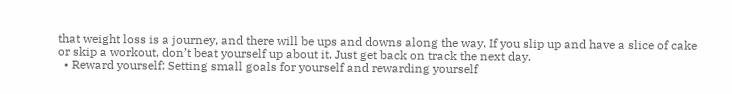that weight loss is a journey, and there will be ups and downs along the way. If you slip up and have a slice of cake or skip a workout, don’t beat yourself up about it. Just get back on track the next day.
  • Reward yourself: Setting small goals for yourself and rewarding yourself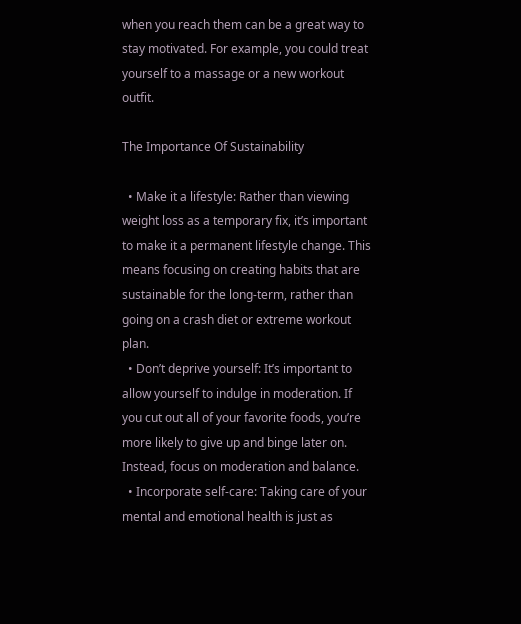when you reach them can be a great way to stay motivated. For example, you could treat yourself to a massage or a new workout outfit.

The Importance Of Sustainability

  • Make it a lifestyle: Rather than viewing weight loss as a temporary fix, it’s important to make it a permanent lifestyle change. This means focusing on creating habits that are sustainable for the long-term, rather than going on a crash diet or extreme workout plan.
  • Don’t deprive yourself: It’s important to allow yourself to indulge in moderation. If you cut out all of your favorite foods, you’re more likely to give up and binge later on. Instead, focus on moderation and balance.
  • Incorporate self-care: Taking care of your mental and emotional health is just as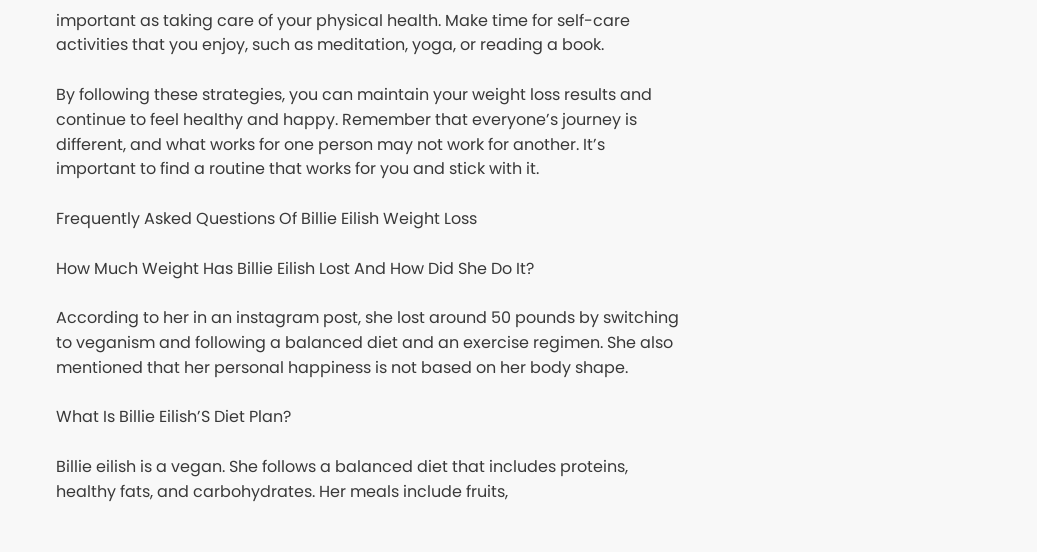important as taking care of your physical health. Make time for self-care activities that you enjoy, such as meditation, yoga, or reading a book.

By following these strategies, you can maintain your weight loss results and continue to feel healthy and happy. Remember that everyone’s journey is different, and what works for one person may not work for another. It’s important to find a routine that works for you and stick with it.

Frequently Asked Questions Of Billie Eilish Weight Loss

How Much Weight Has Billie Eilish Lost And How Did She Do It?

According to her in an instagram post, she lost around 50 pounds by switching to veganism and following a balanced diet and an exercise regimen. She also mentioned that her personal happiness is not based on her body shape.

What Is Billie Eilish’S Diet Plan?

Billie eilish is a vegan. She follows a balanced diet that includes proteins, healthy fats, and carbohydrates. Her meals include fruits,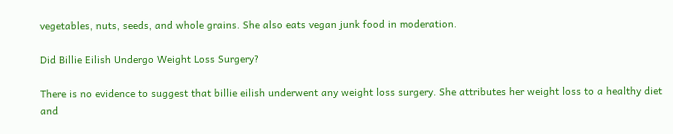vegetables, nuts, seeds, and whole grains. She also eats vegan junk food in moderation.

Did Billie Eilish Undergo Weight Loss Surgery?

There is no evidence to suggest that billie eilish underwent any weight loss surgery. She attributes her weight loss to a healthy diet and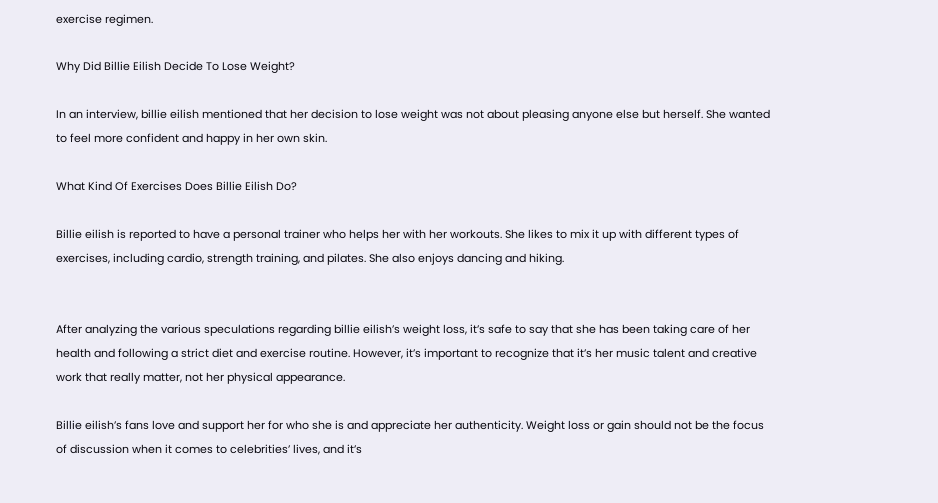exercise regimen.

Why Did Billie Eilish Decide To Lose Weight?

In an interview, billie eilish mentioned that her decision to lose weight was not about pleasing anyone else but herself. She wanted to feel more confident and happy in her own skin.

What Kind Of Exercises Does Billie Eilish Do?

Billie eilish is reported to have a personal trainer who helps her with her workouts. She likes to mix it up with different types of exercises, including cardio, strength training, and pilates. She also enjoys dancing and hiking.


After analyzing the various speculations regarding billie eilish’s weight loss, it’s safe to say that she has been taking care of her health and following a strict diet and exercise routine. However, it’s important to recognize that it’s her music talent and creative work that really matter, not her physical appearance.

Billie eilish’s fans love and support her for who she is and appreciate her authenticity. Weight loss or gain should not be the focus of discussion when it comes to celebrities’ lives, and it’s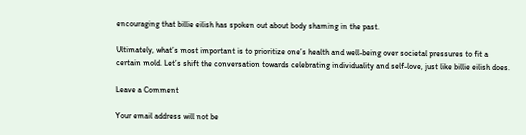encouraging that billie eilish has spoken out about body shaming in the past.

Ultimately, what’s most important is to prioritize one’s health and well-being over societal pressures to fit a certain mold. Let’s shift the conversation towards celebrating individuality and self-love, just like billie eilish does.

Leave a Comment

Your email address will not be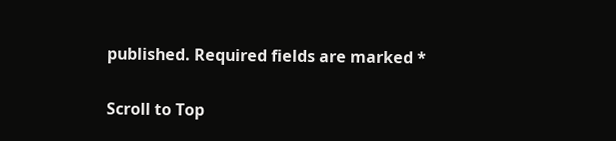published. Required fields are marked *

Scroll to Top